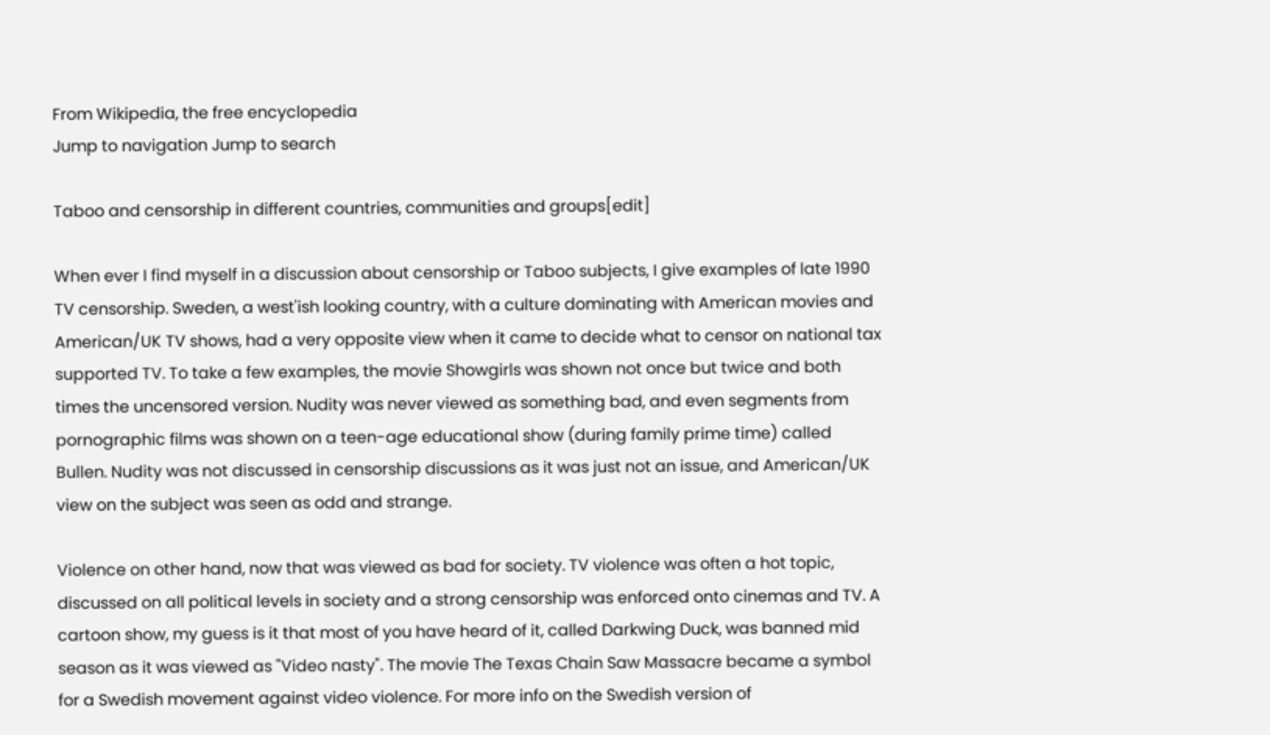From Wikipedia, the free encyclopedia
Jump to navigation Jump to search

Taboo and censorship in different countries, communities and groups[edit]

When ever I find myself in a discussion about censorship or Taboo subjects, I give examples of late 1990 TV censorship. Sweden, a west'ish looking country, with a culture dominating with American movies and American/UK TV shows, had a very opposite view when it came to decide what to censor on national tax supported TV. To take a few examples, the movie Showgirls was shown not once but twice and both times the uncensored version. Nudity was never viewed as something bad, and even segments from pornographic films was shown on a teen-age educational show (during family prime time) called Bullen. Nudity was not discussed in censorship discussions as it was just not an issue, and American/UK view on the subject was seen as odd and strange.

Violence on other hand, now that was viewed as bad for society. TV violence was often a hot topic, discussed on all political levels in society and a strong censorship was enforced onto cinemas and TV. A cartoon show, my guess is it that most of you have heard of it, called Darkwing Duck, was banned mid season as it was viewed as "Video nasty". The movie The Texas Chain Saw Massacre became a symbol for a Swedish movement against video violence. For more info on the Swedish version of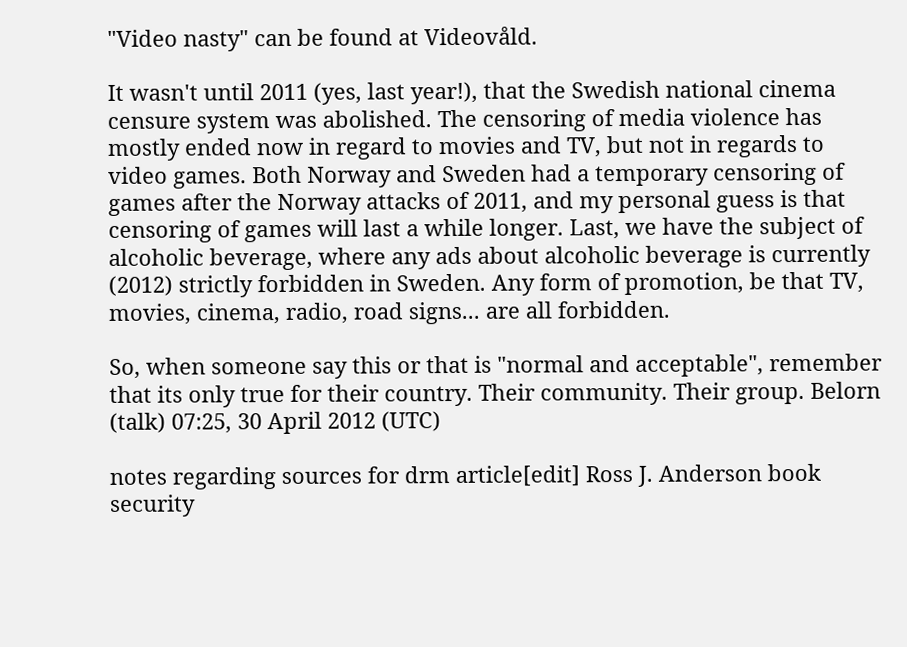"Video nasty" can be found at Videovåld.

It wasn't until 2011 (yes, last year!), that the Swedish national cinema censure system was abolished. The censoring of media violence has mostly ended now in regard to movies and TV, but not in regards to video games. Both Norway and Sweden had a temporary censoring of games after the Norway attacks of 2011, and my personal guess is that censoring of games will last a while longer. Last, we have the subject of alcoholic beverage, where any ads about alcoholic beverage is currently (2012) strictly forbidden in Sweden. Any form of promotion, be that TV, movies, cinema, radio, road signs... are all forbidden.

So, when someone say this or that is "normal and acceptable", remember that its only true for their country. Their community. Their group. Belorn (talk) 07:25, 30 April 2012 (UTC)

notes regarding sources for drm article[edit] Ross J. Anderson book security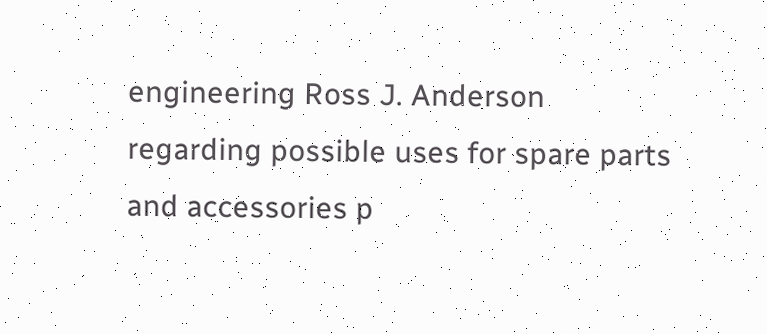engineering Ross J. Anderson regarding possible uses for spare parts and accessories p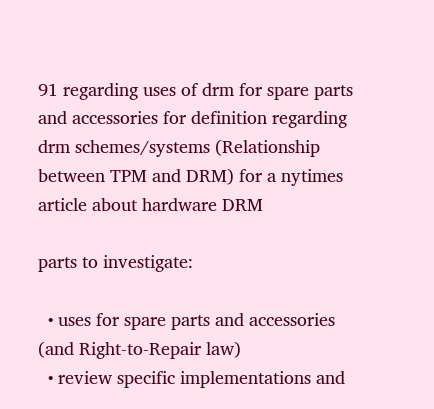91 regarding uses of drm for spare parts and accessories for definition regarding drm schemes/systems (Relationship between TPM and DRM) for a nytimes article about hardware DRM

parts to investigate:

  • uses for spare parts and accessories (and Right-to-Repair law)
  • review specific implementations and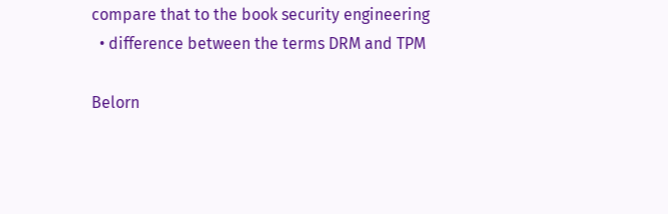compare that to the book security engineering
  • difference between the terms DRM and TPM

Belorn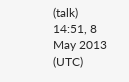(talk) 14:51, 8 May 2013 (UTC)